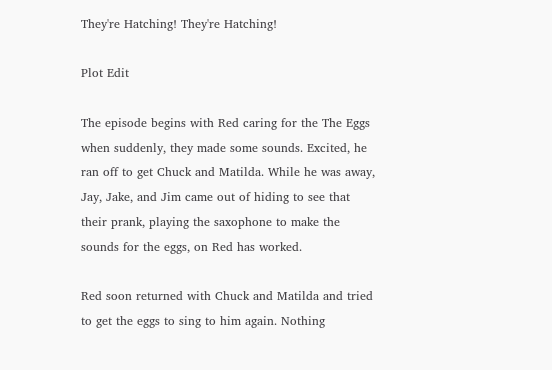They're Hatching! They're Hatching!

Plot Edit

The episode begins with Red caring for the The Eggs when suddenly, they made some sounds. Excited, he ran off to get Chuck and Matilda. While he was away, Jay, Jake, and Jim came out of hiding to see that their prank, playing the saxophone to make the sounds for the eggs, on Red has worked.

Red soon returned with Chuck and Matilda and tried to get the eggs to sing to him again. Nothing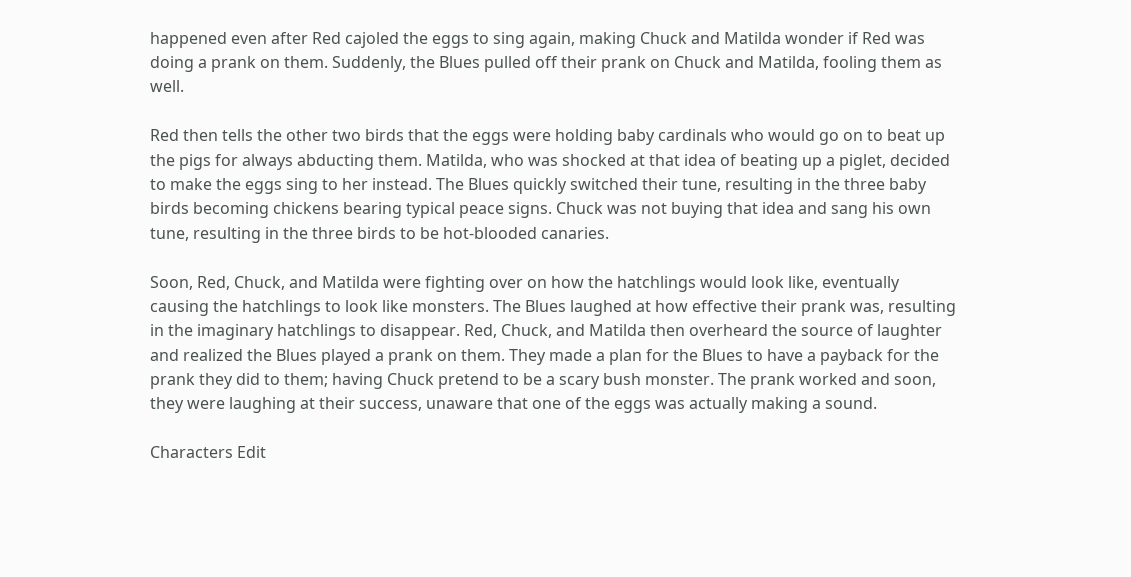happened even after Red cajoled the eggs to sing again, making Chuck and Matilda wonder if Red was doing a prank on them. Suddenly, the Blues pulled off their prank on Chuck and Matilda, fooling them as well.

Red then tells the other two birds that the eggs were holding baby cardinals who would go on to beat up the pigs for always abducting them. Matilda, who was shocked at that idea of beating up a piglet, decided to make the eggs sing to her instead. The Blues quickly switched their tune, resulting in the three baby birds becoming chickens bearing typical peace signs. Chuck was not buying that idea and sang his own tune, resulting in the three birds to be hot-blooded canaries.

Soon, Red, Chuck, and Matilda were fighting over on how the hatchlings would look like, eventually causing the hatchlings to look like monsters. The Blues laughed at how effective their prank was, resulting in the imaginary hatchlings to disappear. Red, Chuck, and Matilda then overheard the source of laughter and realized the Blues played a prank on them. They made a plan for the Blues to have a payback for the prank they did to them; having Chuck pretend to be a scary bush monster. The prank worked and soon, they were laughing at their success, unaware that one of the eggs was actually making a sound.

Characters Edit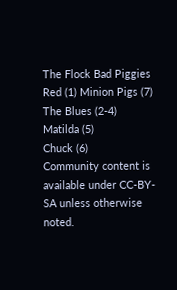The Flock Bad Piggies
Red (1) Minion Pigs (7)
The Blues (2-4)
Matilda (5)
Chuck (6)
Community content is available under CC-BY-SA unless otherwise noted.